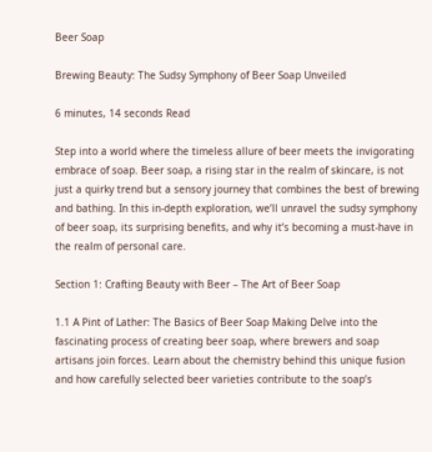Beer Soap

Brewing Beauty: The Sudsy Symphony of Beer Soap Unveiled

6 minutes, 14 seconds Read

Step into a world where the timeless allure of beer meets the invigorating embrace of soap. Beer soap, a rising star in the realm of skincare, is not just a quirky trend but a sensory journey that combines the best of brewing and bathing. In this in-depth exploration, we’ll unravel the sudsy symphony of beer soap, its surprising benefits, and why it’s becoming a must-have in the realm of personal care.

Section 1: Crafting Beauty with Beer – The Art of Beer Soap

1.1 A Pint of Lather: The Basics of Beer Soap Making Delve into the fascinating process of creating beer soap, where brewers and soap artisans join forces. Learn about the chemistry behind this unique fusion and how carefully selected beer varieties contribute to the soap’s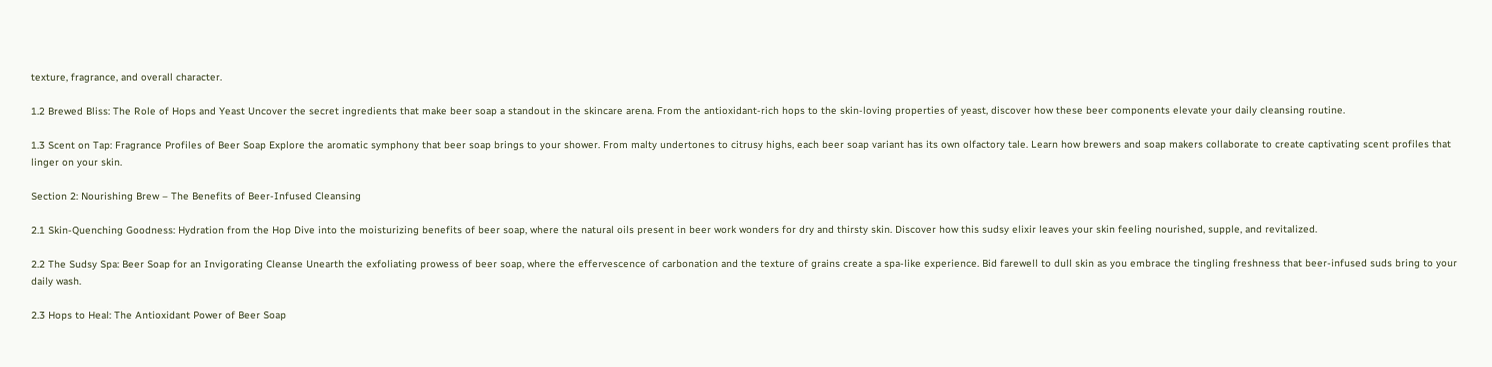texture, fragrance, and overall character.

1.2 Brewed Bliss: The Role of Hops and Yeast Uncover the secret ingredients that make beer soap a standout in the skincare arena. From the antioxidant-rich hops to the skin-loving properties of yeast, discover how these beer components elevate your daily cleansing routine.

1.3 Scent on Tap: Fragrance Profiles of Beer Soap Explore the aromatic symphony that beer soap brings to your shower. From malty undertones to citrusy highs, each beer soap variant has its own olfactory tale. Learn how brewers and soap makers collaborate to create captivating scent profiles that linger on your skin.

Section 2: Nourishing Brew – The Benefits of Beer-Infused Cleansing

2.1 Skin-Quenching Goodness: Hydration from the Hop Dive into the moisturizing benefits of beer soap, where the natural oils present in beer work wonders for dry and thirsty skin. Discover how this sudsy elixir leaves your skin feeling nourished, supple, and revitalized.

2.2 The Sudsy Spa: Beer Soap for an Invigorating Cleanse Unearth the exfoliating prowess of beer soap, where the effervescence of carbonation and the texture of grains create a spa-like experience. Bid farewell to dull skin as you embrace the tingling freshness that beer-infused suds bring to your daily wash.

2.3 Hops to Heal: The Antioxidant Power of Beer Soap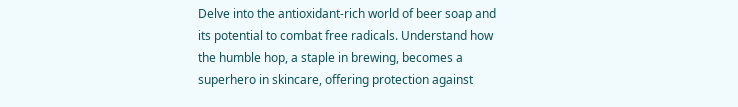Delve into the antioxidant-rich world of beer soap and its potential to combat free radicals. Understand how the humble hop, a staple in brewing, becomes a superhero in skincare, offering protection against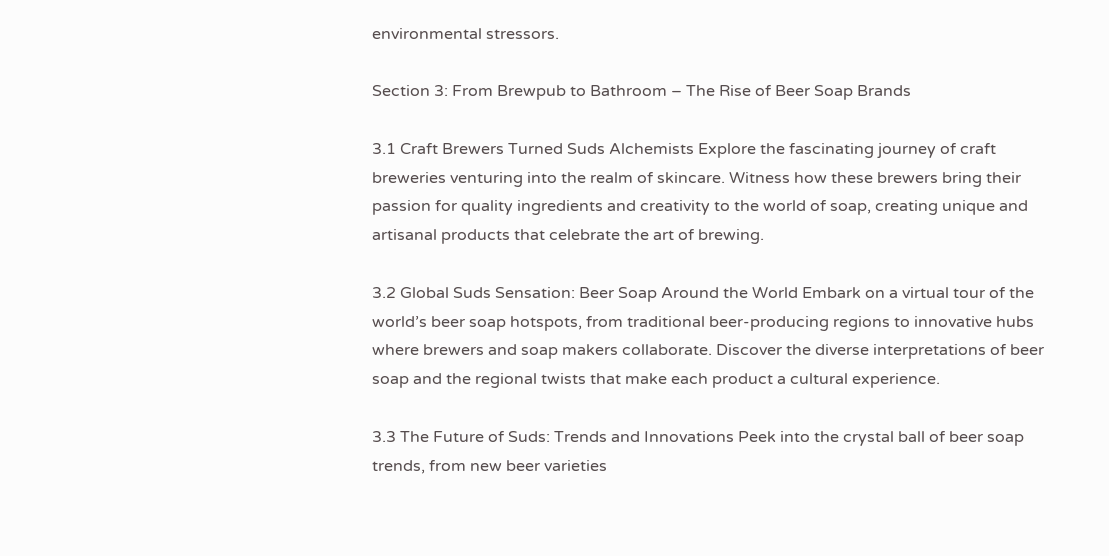environmental stressors.

Section 3: From Brewpub to Bathroom – The Rise of Beer Soap Brands

3.1 Craft Brewers Turned Suds Alchemists Explore the fascinating journey of craft breweries venturing into the realm of skincare. Witness how these brewers bring their passion for quality ingredients and creativity to the world of soap, creating unique and artisanal products that celebrate the art of brewing.

3.2 Global Suds Sensation: Beer Soap Around the World Embark on a virtual tour of the world’s beer soap hotspots, from traditional beer-producing regions to innovative hubs where brewers and soap makers collaborate. Discover the diverse interpretations of beer soap and the regional twists that make each product a cultural experience.

3.3 The Future of Suds: Trends and Innovations Peek into the crystal ball of beer soap trends, from new beer varieties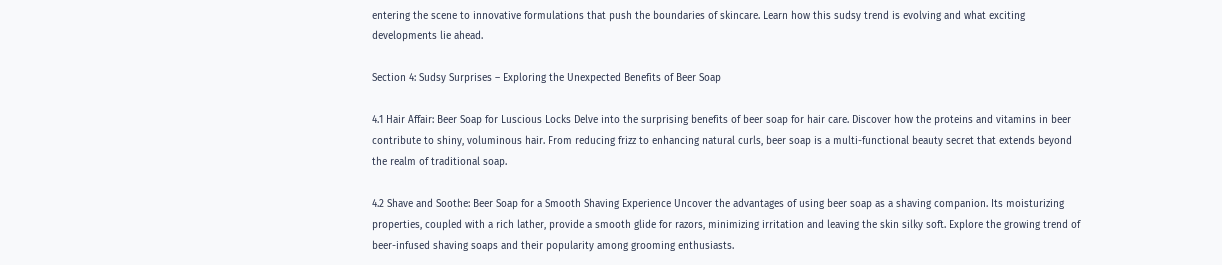entering the scene to innovative formulations that push the boundaries of skincare. Learn how this sudsy trend is evolving and what exciting developments lie ahead.

Section 4: Sudsy Surprises – Exploring the Unexpected Benefits of Beer Soap

4.1 Hair Affair: Beer Soap for Luscious Locks Delve into the surprising benefits of beer soap for hair care. Discover how the proteins and vitamins in beer contribute to shiny, voluminous hair. From reducing frizz to enhancing natural curls, beer soap is a multi-functional beauty secret that extends beyond the realm of traditional soap.

4.2 Shave and Soothe: Beer Soap for a Smooth Shaving Experience Uncover the advantages of using beer soap as a shaving companion. Its moisturizing properties, coupled with a rich lather, provide a smooth glide for razors, minimizing irritation and leaving the skin silky soft. Explore the growing trend of beer-infused shaving soaps and their popularity among grooming enthusiasts.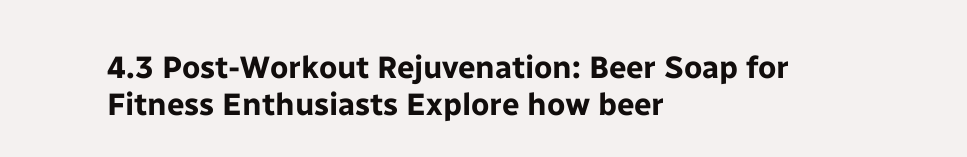4.3 Post-Workout Rejuvenation: Beer Soap for Fitness Enthusiasts Explore how beer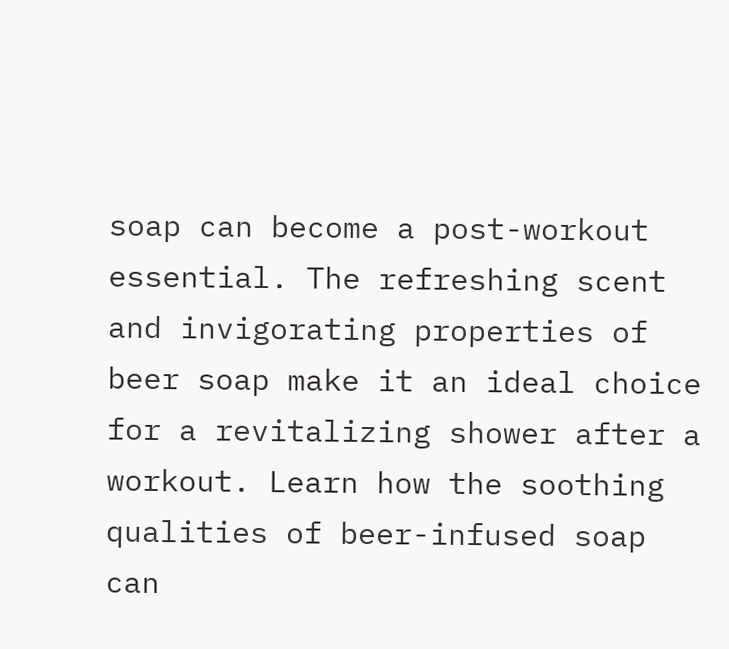soap can become a post-workout essential. The refreshing scent and invigorating properties of beer soap make it an ideal choice for a revitalizing shower after a workout. Learn how the soothing qualities of beer-infused soap can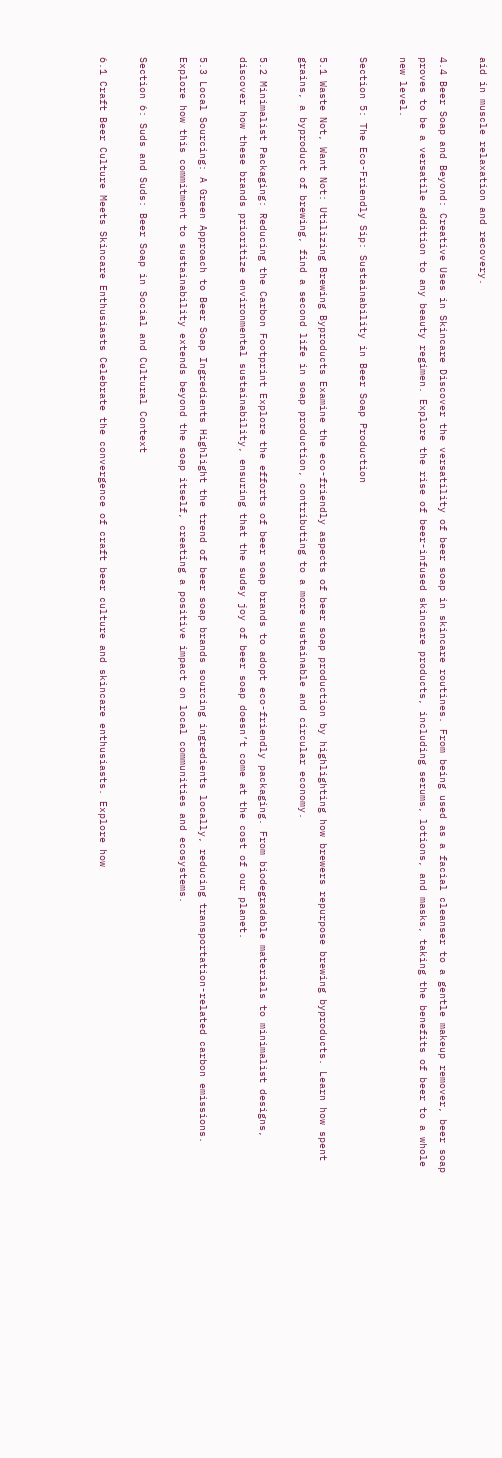aid in muscle relaxation and recovery.

4.4 Beer Soap and Beyond: Creative Uses in Skincare Discover the versatility of beer soap in skincare routines. From being used as a facial cleanser to a gentle makeup remover, beer soap proves to be a versatile addition to any beauty regimen. Explore the rise of beer-infused skincare products, including serums, lotions, and masks, taking the benefits of beer to a whole new level.

Section 5: The Eco-Friendly Sip: Sustainability in Beer Soap Production

5.1 Waste Not, Want Not: Utilizing Brewing Byproducts Examine the eco-friendly aspects of beer soap production by highlighting how brewers repurpose brewing byproducts. Learn how spent grains, a byproduct of brewing, find a second life in soap production, contributing to a more sustainable and circular economy.

5.2 Minimalist Packaging: Reducing the Carbon Footprint Explore the efforts of beer soap brands to adopt eco-friendly packaging. From biodegradable materials to minimalist designs, discover how these brands prioritize environmental sustainability, ensuring that the sudsy joy of beer soap doesn’t come at the cost of our planet.

5.3 Local Sourcing: A Green Approach to Beer Soap Ingredients Highlight the trend of beer soap brands sourcing ingredients locally, reducing transportation-related carbon emissions. Explore how this commitment to sustainability extends beyond the soap itself, creating a positive impact on local communities and ecosystems.

Section 6: Suds and Suds: Beer Soap in Social and Cultural Context

6.1 Craft Beer Culture Meets Skincare Enthusiasts Celebrate the convergence of craft beer culture and skincare enthusiasts. Explore how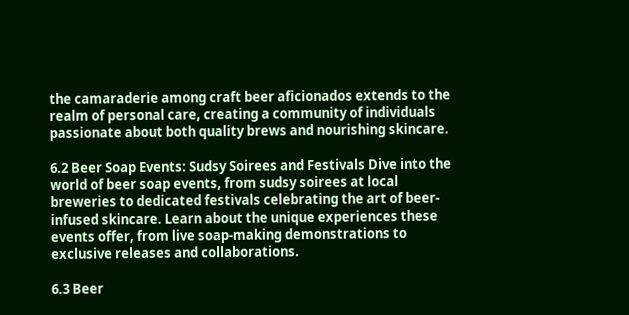the camaraderie among craft beer aficionados extends to the realm of personal care, creating a community of individuals passionate about both quality brews and nourishing skincare.

6.2 Beer Soap Events: Sudsy Soirees and Festivals Dive into the world of beer soap events, from sudsy soirees at local breweries to dedicated festivals celebrating the art of beer-infused skincare. Learn about the unique experiences these events offer, from live soap-making demonstrations to exclusive releases and collaborations.

6.3 Beer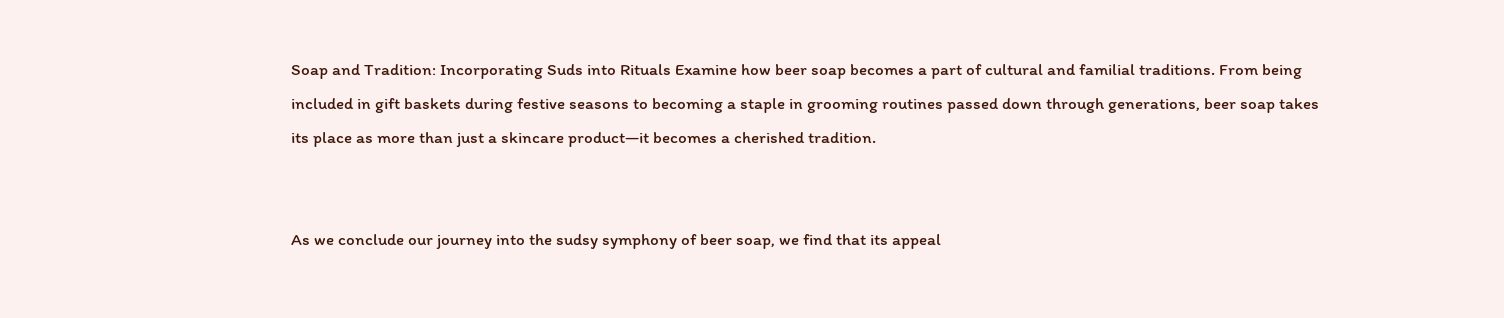Soap and Tradition: Incorporating Suds into Rituals Examine how beer soap becomes a part of cultural and familial traditions. From being included in gift baskets during festive seasons to becoming a staple in grooming routines passed down through generations, beer soap takes its place as more than just a skincare product—it becomes a cherished tradition.


As we conclude our journey into the sudsy symphony of beer soap, we find that its appeal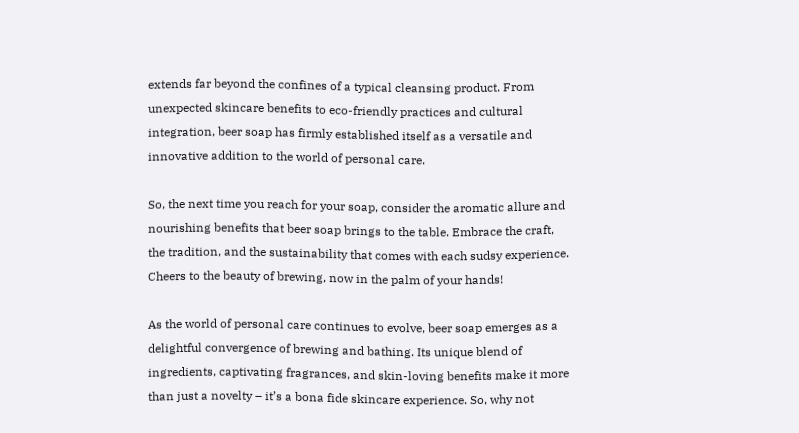extends far beyond the confines of a typical cleansing product. From unexpected skincare benefits to eco-friendly practices and cultural integration, beer soap has firmly established itself as a versatile and innovative addition to the world of personal care.

So, the next time you reach for your soap, consider the aromatic allure and nourishing benefits that beer soap brings to the table. Embrace the craft, the tradition, and the sustainability that comes with each sudsy experience. Cheers to the beauty of brewing, now in the palm of your hands!

As the world of personal care continues to evolve, beer soap emerges as a delightful convergence of brewing and bathing. Its unique blend of ingredients, captivating fragrances, and skin-loving benefits make it more than just a novelty – it’s a bona fide skincare experience. So, why not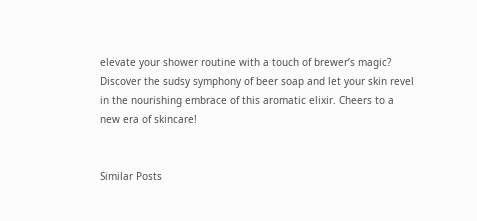elevate your shower routine with a touch of brewer’s magic? Discover the sudsy symphony of beer soap and let your skin revel in the nourishing embrace of this aromatic elixir. Cheers to a new era of skincare!


Similar Posts